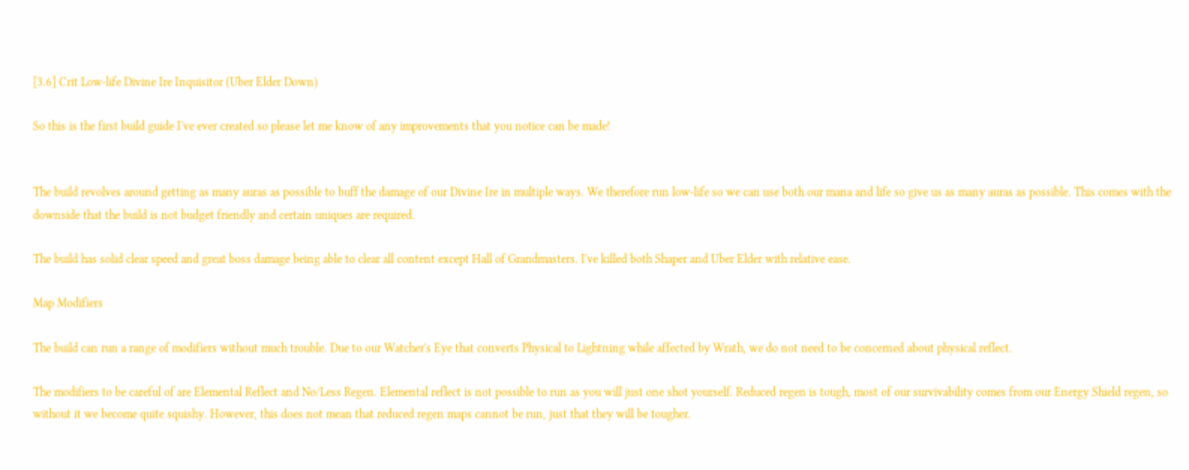[3.6] Crit Low-life Divine Ire Inquisitor (Uber Elder Down)

So this is the first build guide I've ever created so please let me know of any improvements that you notice can be made!


The build revolves around getting as many auras as possible to buff the damage of our Divine Ire in multiple ways. We therefore run low-life so we can use both our mana and life so give us as many auras as possible. This comes with the downside that the build is not budget friendly and certain uniques are required.

The build has solid clear speed and great boss damage being able to clear all content except Hall of Grandmasters. I've killed both Shaper and Uber Elder with relative ease.

Map Modifiers

The build can run a range of modifiers without much trouble. Due to our Watcher's Eye that converts Physical to Lightning while affected by Wrath, we do not need to be concerned about physical reflect.

The modifiers to be careful of are Elemental Reflect and No/Less Regen. Elemental reflect is not possible to run as you will just one shot yourself. Reduced regen is tough, most of our survivability comes from our Energy Shield regen, so without it we become quite squishy. However, this does not mean that reduced regen maps cannot be run, just that they will be tougher.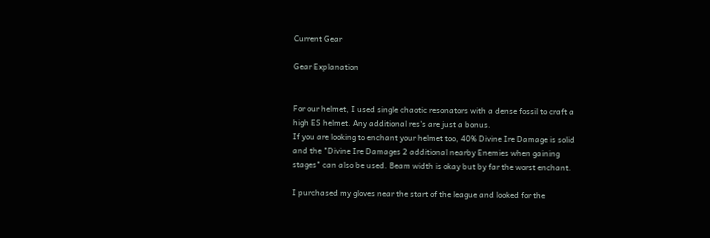Current Gear

Gear Explanation


For our helmet, I used single chaotic resonators with a dense fossil to craft a high ES helmet. Any additional res's are just a bonus.
If you are looking to enchant your helmet too, 40% Divine Ire Damage is solid and the "Divine Ire Damages 2 additional nearby Enemies when gaining stages" can also be used. Beam width is okay but by far the worst enchant.

I purchased my gloves near the start of the league and looked for the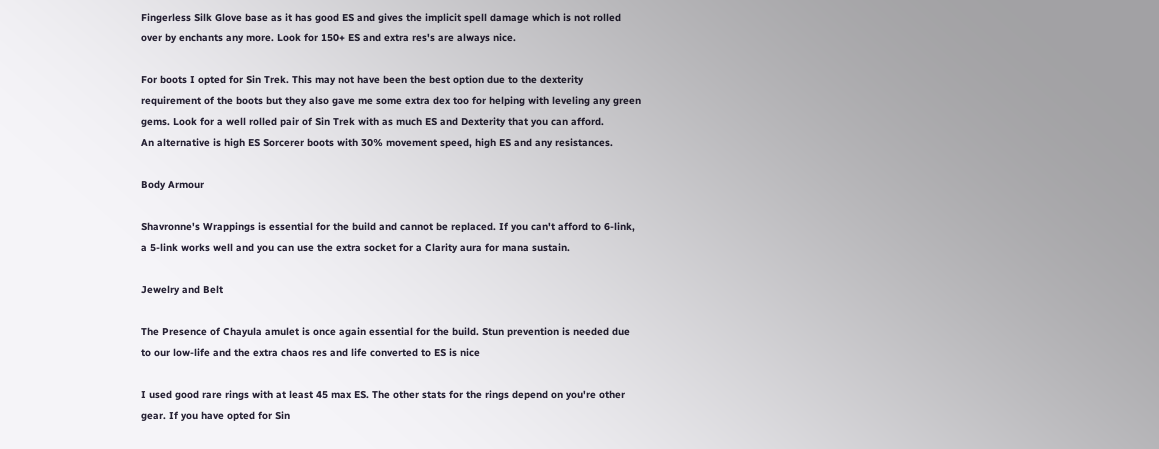Fingerless Silk Glove base as it has good ES and gives the implicit spell damage which is not rolled over by enchants any more. Look for 150+ ES and extra res's are always nice.

For boots I opted for Sin Trek. This may not have been the best option due to the dexterity requirement of the boots but they also gave me some extra dex too for helping with leveling any green gems. Look for a well rolled pair of Sin Trek with as much ES and Dexterity that you can afford.
An alternative is high ES Sorcerer boots with 30% movement speed, high ES and any resistances.

Body Armour

Shavronne's Wrappings is essential for the build and cannot be replaced. If you can't afford to 6-link, a 5-link works well and you can use the extra socket for a Clarity aura for mana sustain.

Jewelry and Belt

The Presence of Chayula amulet is once again essential for the build. Stun prevention is needed due to our low-life and the extra chaos res and life converted to ES is nice

I used good rare rings with at least 45 max ES. The other stats for the rings depend on you're other gear. If you have opted for Sin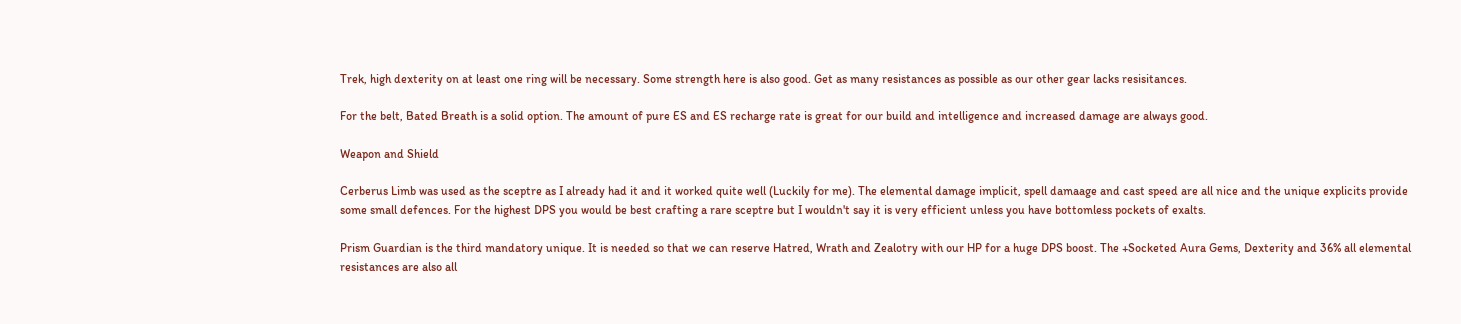Trek, high dexterity on at least one ring will be necessary. Some strength here is also good. Get as many resistances as possible as our other gear lacks resisitances.

For the belt, Bated Breath is a solid option. The amount of pure ES and ES recharge rate is great for our build and intelligence and increased damage are always good.

Weapon and Shield

Cerberus Limb was used as the sceptre as I already had it and it worked quite well (Luckily for me). The elemental damage implicit, spell damaage and cast speed are all nice and the unique explicits provide some small defences. For the highest DPS you would be best crafting a rare sceptre but I wouldn't say it is very efficient unless you have bottomless pockets of exalts.

Prism Guardian is the third mandatory unique. It is needed so that we can reserve Hatred, Wrath and Zealotry with our HP for a huge DPS boost. The +Socketed Aura Gems, Dexterity and 36% all elemental resistances are also all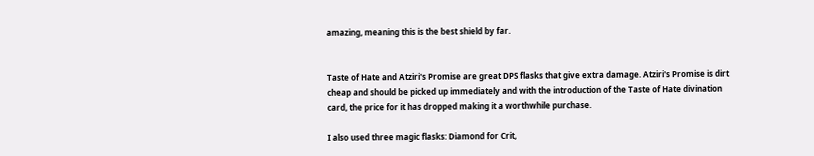amazing, meaning this is the best shield by far.


Taste of Hate and Atziri's Promise are great DPS flasks that give extra damage. Atziri's Promise is dirt cheap and should be picked up immediately and with the introduction of the Taste of Hate divination card, the price for it has dropped making it a worthwhile purchase.

I also used three magic flasks: Diamond for Crit,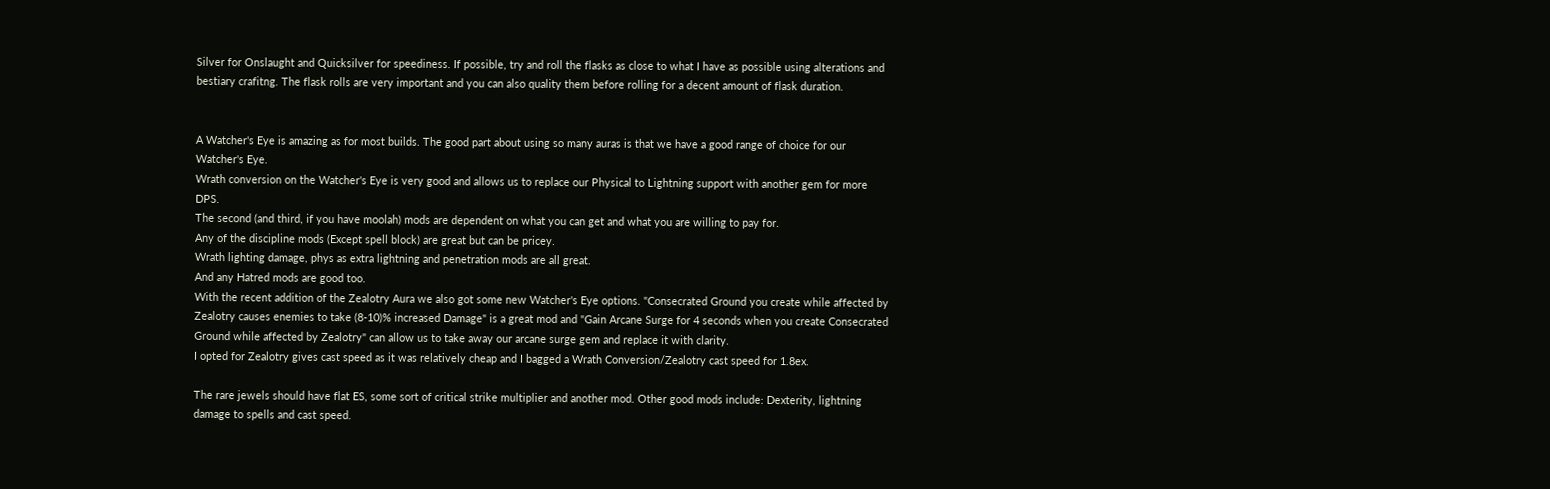Silver for Onslaught and Quicksilver for speediness. If possible, try and roll the flasks as close to what I have as possible using alterations and bestiary crafitng. The flask rolls are very important and you can also quality them before rolling for a decent amount of flask duration.


A Watcher's Eye is amazing as for most builds. The good part about using so many auras is that we have a good range of choice for our Watcher's Eye.
Wrath conversion on the Watcher's Eye is very good and allows us to replace our Physical to Lightning support with another gem for more DPS.
The second (and third, if you have moolah) mods are dependent on what you can get and what you are willing to pay for.
Any of the discipline mods (Except spell block) are great but can be pricey.
Wrath lighting damage, phys as extra lightning and penetration mods are all great.
And any Hatred mods are good too.
With the recent addition of the Zealotry Aura we also got some new Watcher's Eye options. "Consecrated Ground you create while affected by Zealotry causes enemies to take (8-10)% increased Damage" is a great mod and "Gain Arcane Surge for 4 seconds when you create Consecrated Ground while affected by Zealotry" can allow us to take away our arcane surge gem and replace it with clarity.
I opted for Zealotry gives cast speed as it was relatively cheap and I bagged a Wrath Conversion/Zealotry cast speed for 1.8ex.

The rare jewels should have flat ES, some sort of critical strike multiplier and another mod. Other good mods include: Dexterity, lightning damage to spells and cast speed.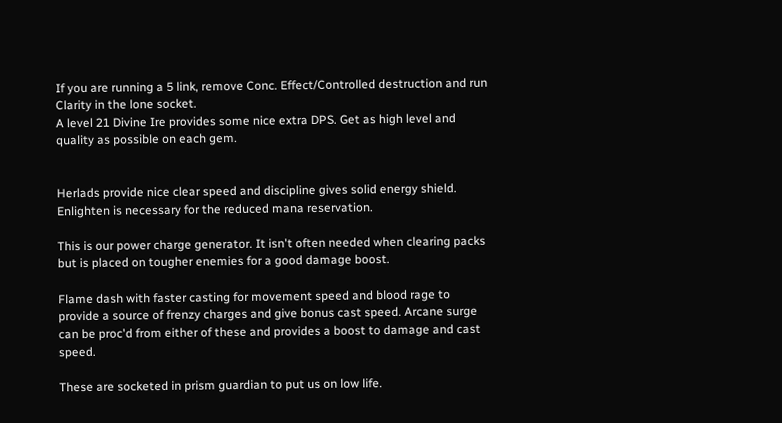If you are running a 5 link, remove Conc. Effect/Controlled destruction and run Clarity in the lone socket.
A level 21 Divine Ire provides some nice extra DPS. Get as high level and quality as possible on each gem.


Herlads provide nice clear speed and discipline gives solid energy shield. Enlighten is necessary for the reduced mana reservation.

This is our power charge generator. It isn't often needed when clearing packs but is placed on tougher enemies for a good damage boost.

Flame dash with faster casting for movement speed and blood rage to provide a source of frenzy charges and give bonus cast speed. Arcane surge can be proc'd from either of these and provides a boost to damage and cast speed.

These are socketed in prism guardian to put us on low life.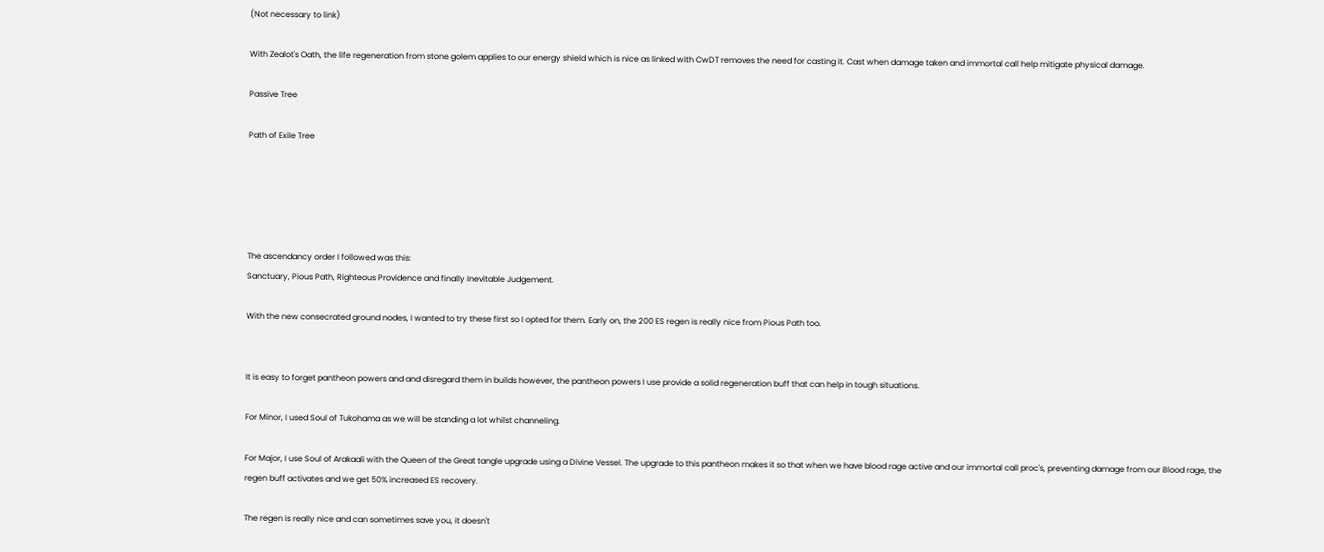(Not necessary to link)

With Zealot's Oath, the life regeneration from stone golem applies to our energy shield which is nice as linked with CwDT removes the need for casting it. Cast when damage taken and immortal call help mitigate physical damage.

Passive Tree

Path of Exile Tree





The ascendancy order I followed was this:
Sanctuary, Pious Path, Righteous Providence and finally Inevitable Judgement.

With the new consecrated ground nodes, I wanted to try these first so I opted for them. Early on, the 200 ES regen is really nice from Pious Path too.


It is easy to forget pantheon powers and and disregard them in builds however, the pantheon powers I use provide a solid regeneration buff that can help in tough situations.

For Minor, I used Soul of Tukohama as we will be standing a lot whilst channeling.

For Major, I use Soul of Arakaali with the Queen of the Great tangle upgrade using a Divine Vessel. The upgrade to this pantheon makes it so that when we have blood rage active and our immortal call proc's, preventing damage from our Blood rage, the regen buff activates and we get 50% increased ES recovery.

The regen is really nice and can sometimes save you, it doesn't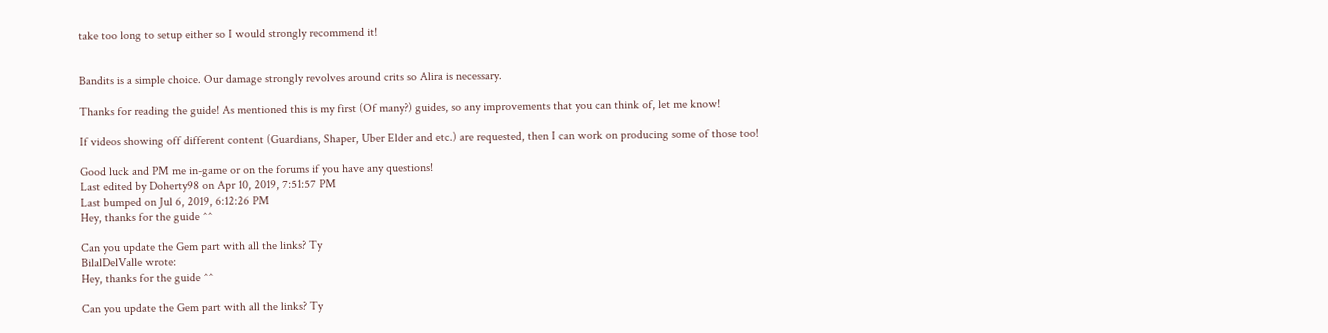take too long to setup either so I would strongly recommend it!


Bandits is a simple choice. Our damage strongly revolves around crits so Alira is necessary.

Thanks for reading the guide! As mentioned this is my first (Of many?) guides, so any improvements that you can think of, let me know!

If videos showing off different content (Guardians, Shaper, Uber Elder and etc.) are requested, then I can work on producing some of those too!

Good luck and PM me in-game or on the forums if you have any questions!
Last edited by Doherty98 on Apr 10, 2019, 7:51:57 PM
Last bumped on Jul 6, 2019, 6:12:26 PM
Hey, thanks for the guide ^^

Can you update the Gem part with all the links? Ty
BilalDelValle wrote:
Hey, thanks for the guide ^^

Can you update the Gem part with all the links? Ty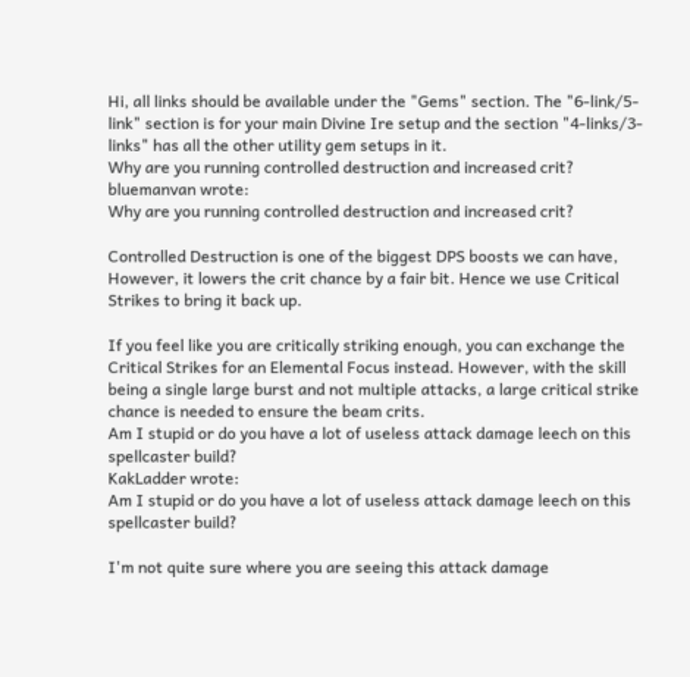Hi, all links should be available under the "Gems" section. The "6-link/5-link" section is for your main Divine Ire setup and the section "4-links/3-links" has all the other utility gem setups in it.
Why are you running controlled destruction and increased crit?
bluemanvan wrote:
Why are you running controlled destruction and increased crit?

Controlled Destruction is one of the biggest DPS boosts we can have, However, it lowers the crit chance by a fair bit. Hence we use Critical Strikes to bring it back up.

If you feel like you are critically striking enough, you can exchange the Critical Strikes for an Elemental Focus instead. However, with the skill being a single large burst and not multiple attacks, a large critical strike chance is needed to ensure the beam crits.
Am I stupid or do you have a lot of useless attack damage leech on this spellcaster build?
KakLadder wrote:
Am I stupid or do you have a lot of useless attack damage leech on this spellcaster build?

I'm not quite sure where you are seeing this attack damage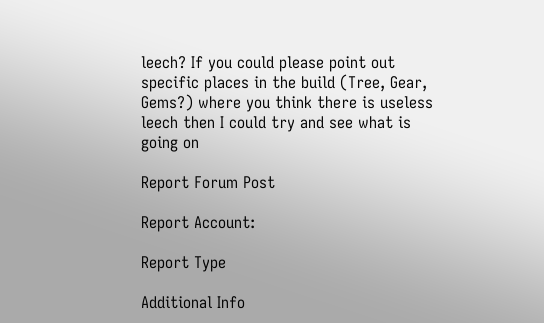leech? If you could please point out specific places in the build (Tree, Gear, Gems?) where you think there is useless leech then I could try and see what is going on

Report Forum Post

Report Account:

Report Type

Additional Info